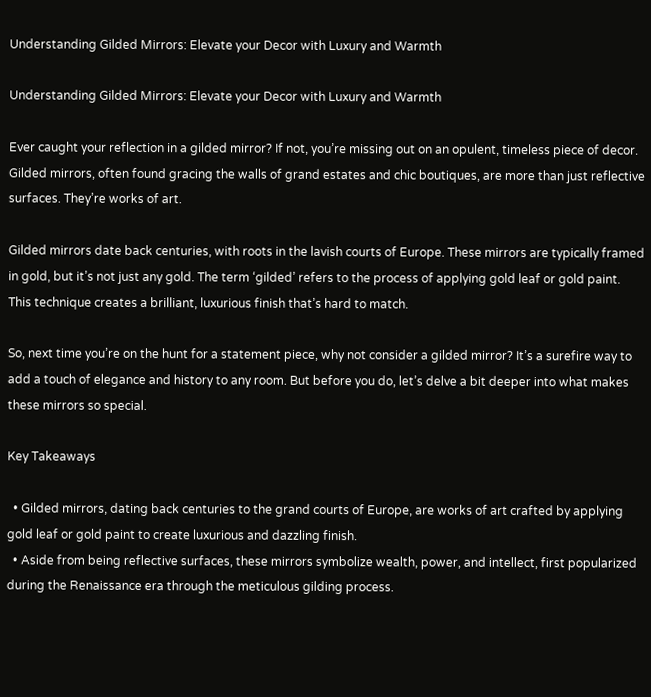Understanding Gilded Mirrors: Elevate your Decor with Luxury and Warmth

Understanding Gilded Mirrors: Elevate your Decor with Luxury and Warmth

Ever caught your reflection in a gilded mirror? If not, you’re missing out on an opulent, timeless piece of decor. Gilded mirrors, often found gracing the walls of grand estates and chic boutiques, are more than just reflective surfaces. They’re works of art.

Gilded mirrors date back centuries, with roots in the lavish courts of Europe. These mirrors are typically framed in gold, but it’s not just any gold. The term ‘gilded’ refers to the process of applying gold leaf or gold paint. This technique creates a brilliant, luxurious finish that’s hard to match.

So, next time you’re on the hunt for a statement piece, why not consider a gilded mirror? It’s a surefire way to add a touch of elegance and history to any room. But before you do, let’s delve a bit deeper into what makes these mirrors so special.

Key Takeaways

  • Gilded mirrors, dating back centuries to the grand courts of Europe, are works of art crafted by applying gold leaf or gold paint to create luxurious and dazzling finish.
  • Aside from being reflective surfaces, these mirrors symbolize wealth, power, and intellect, first popularized during the Renaissance era through the meticulous gilding process.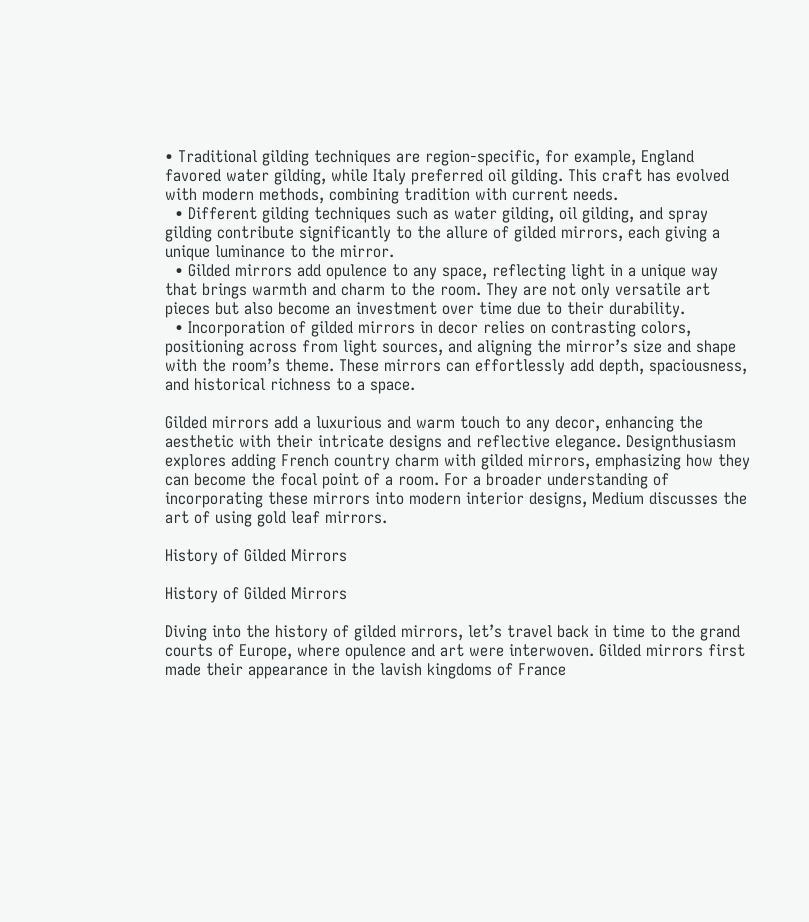• Traditional gilding techniques are region-specific, for example, England favored water gilding, while Italy preferred oil gilding. This craft has evolved with modern methods, combining tradition with current needs.
  • Different gilding techniques such as water gilding, oil gilding, and spray gilding contribute significantly to the allure of gilded mirrors, each giving a unique luminance to the mirror.
  • Gilded mirrors add opulence to any space, reflecting light in a unique way that brings warmth and charm to the room. They are not only versatile art pieces but also become an investment over time due to their durability.
  • Incorporation of gilded mirrors in decor relies on contrasting colors, positioning across from light sources, and aligning the mirror’s size and shape with the room’s theme. These mirrors can effortlessly add depth, spaciousness, and historical richness to a space.

Gilded mirrors add a luxurious and warm touch to any decor, enhancing the aesthetic with their intricate designs and reflective elegance. Designthusiasm explores adding French country charm with gilded mirrors, emphasizing how they can become the focal point of a room. For a broader understanding of incorporating these mirrors into modern interior designs, Medium discusses the art of using gold leaf mirrors.

History of Gilded Mirrors

History of Gilded Mirrors

Diving into the history of gilded mirrors, let’s travel back in time to the grand courts of Europe, where opulence and art were interwoven. Gilded mirrors first made their appearance in the lavish kingdoms of France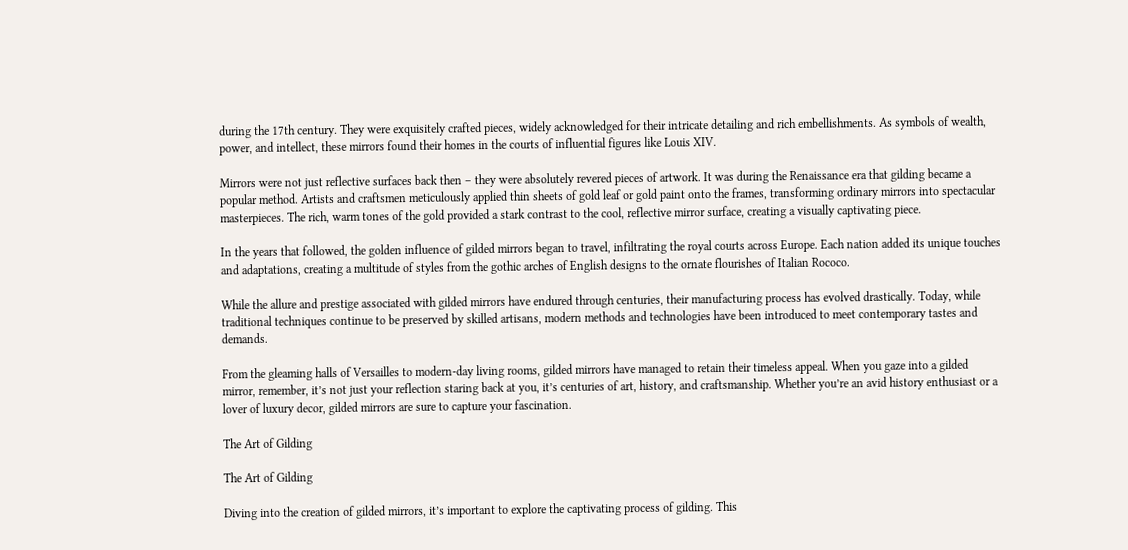during the 17th century. They were exquisitely crafted pieces, widely acknowledged for their intricate detailing and rich embellishments. As symbols of wealth, power, and intellect, these mirrors found their homes in the courts of influential figures like Louis XIV.

Mirrors were not just reflective surfaces back then – they were absolutely revered pieces of artwork. It was during the Renaissance era that gilding became a popular method. Artists and craftsmen meticulously applied thin sheets of gold leaf or gold paint onto the frames, transforming ordinary mirrors into spectacular masterpieces. The rich, warm tones of the gold provided a stark contrast to the cool, reflective mirror surface, creating a visually captivating piece.

In the years that followed, the golden influence of gilded mirrors began to travel, infiltrating the royal courts across Europe. Each nation added its unique touches and adaptations, creating a multitude of styles from the gothic arches of English designs to the ornate flourishes of Italian Rococo.

While the allure and prestige associated with gilded mirrors have endured through centuries, their manufacturing process has evolved drastically. Today, while traditional techniques continue to be preserved by skilled artisans, modern methods and technologies have been introduced to meet contemporary tastes and demands.

From the gleaming halls of Versailles to modern-day living rooms, gilded mirrors have managed to retain their timeless appeal. When you gaze into a gilded mirror, remember, it’s not just your reflection staring back at you, it’s centuries of art, history, and craftsmanship. Whether you’re an avid history enthusiast or a lover of luxury decor, gilded mirrors are sure to capture your fascination.

The Art of Gilding

The Art of Gilding

Diving into the creation of gilded mirrors, it’s important to explore the captivating process of gilding. This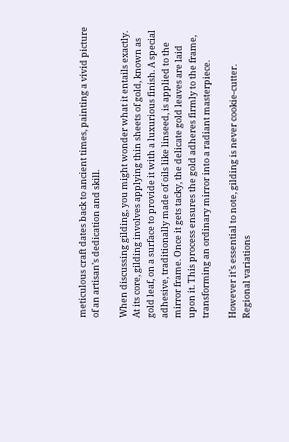meticulous craft dates back to ancient times, painting a vivid picture of an artisan’s dedication and skill.

When discussing gilding, you might wonder what it entails exactly. At its core, gilding involves applying thin sheets of gold, known as gold leaf, on a surface to provide it with a luxurious finish. A special adhesive, traditionally made of oils like linseed, is applied to the mirror frame. Once it gets tacky, the delicate gold leaves are laid upon it. This process ensures the gold adheres firmly to the frame, transforming an ordinary mirror into a radiant masterpiece.

However it’s essential to note, gilding is never cookie-cutter. Regional variations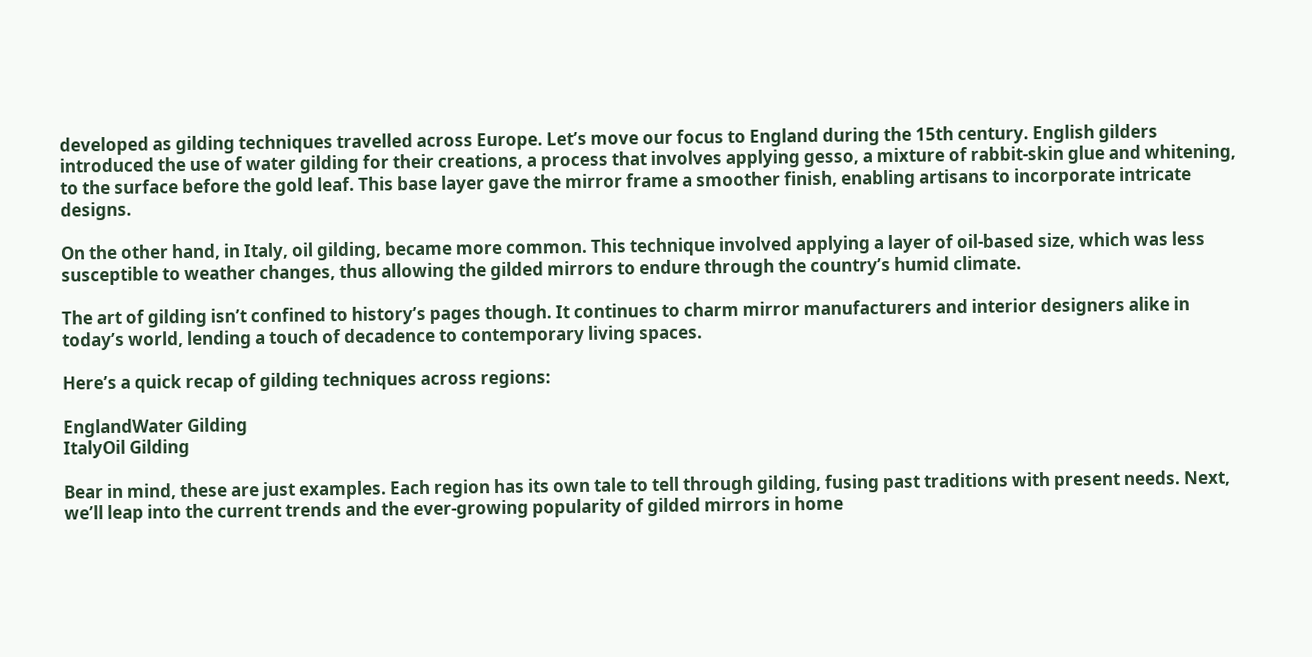developed as gilding techniques travelled across Europe. Let’s move our focus to England during the 15th century. English gilders introduced the use of water gilding for their creations, a process that involves applying gesso, a mixture of rabbit-skin glue and whitening, to the surface before the gold leaf. This base layer gave the mirror frame a smoother finish, enabling artisans to incorporate intricate designs.

On the other hand, in Italy, oil gilding, became more common. This technique involved applying a layer of oil-based size, which was less susceptible to weather changes, thus allowing the gilded mirrors to endure through the country’s humid climate.

The art of gilding isn’t confined to history’s pages though. It continues to charm mirror manufacturers and interior designers alike in today’s world, lending a touch of decadence to contemporary living spaces.

Here’s a quick recap of gilding techniques across regions:

EnglandWater Gilding
ItalyOil Gilding

Bear in mind, these are just examples. Each region has its own tale to tell through gilding, fusing past traditions with present needs. Next, we’ll leap into the current trends and the ever-growing popularity of gilded mirrors in home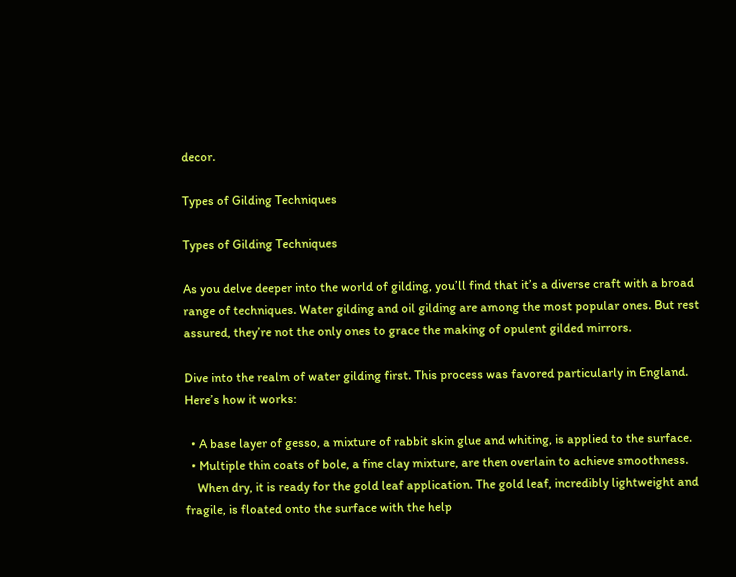decor.

Types of Gilding Techniques

Types of Gilding Techniques

As you delve deeper into the world of gilding, you’ll find that it’s a diverse craft with a broad range of techniques. Water gilding and oil gilding are among the most popular ones. But rest assured, they’re not the only ones to grace the making of opulent gilded mirrors.

Dive into the realm of water gilding first. This process was favored particularly in England. Here’s how it works:

  • A base layer of gesso, a mixture of rabbit skin glue and whiting, is applied to the surface.
  • Multiple thin coats of bole, a fine clay mixture, are then overlain to achieve smoothness.
    When dry, it is ready for the gold leaf application. The gold leaf, incredibly lightweight and fragile, is floated onto the surface with the help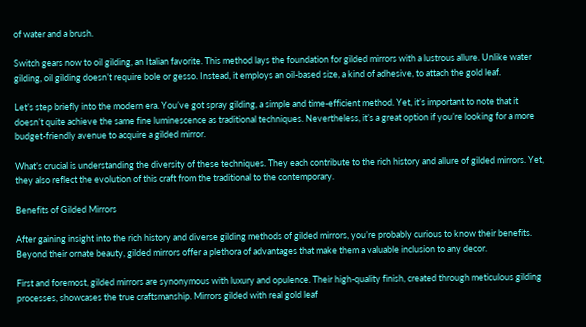of water and a brush.

Switch gears now to oil gilding, an Italian favorite. This method lays the foundation for gilded mirrors with a lustrous allure. Unlike water gilding, oil gilding doesn’t require bole or gesso. Instead, it employs an oil-based size, a kind of adhesive, to attach the gold leaf.

Let’s step briefly into the modern era. You’ve got spray gilding, a simple and time-efficient method. Yet, it’s important to note that it doesn’t quite achieve the same fine luminescence as traditional techniques. Nevertheless, it’s a great option if you’re looking for a more budget-friendly avenue to acquire a gilded mirror.

What’s crucial is understanding the diversity of these techniques. They each contribute to the rich history and allure of gilded mirrors. Yet, they also reflect the evolution of this craft from the traditional to the contemporary.

Benefits of Gilded Mirrors

After gaining insight into the rich history and diverse gilding methods of gilded mirrors, you’re probably curious to know their benefits. Beyond their ornate beauty, gilded mirrors offer a plethora of advantages that make them a valuable inclusion to any decor.

First and foremost, gilded mirrors are synonymous with luxury and opulence. Their high-quality finish, created through meticulous gilding processes, showcases the true craftsmanship. Mirrors gilded with real gold leaf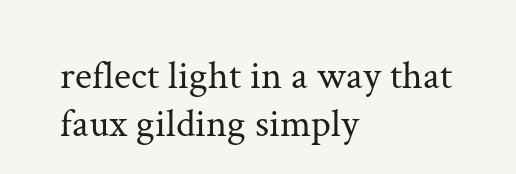reflect light in a way that faux gilding simply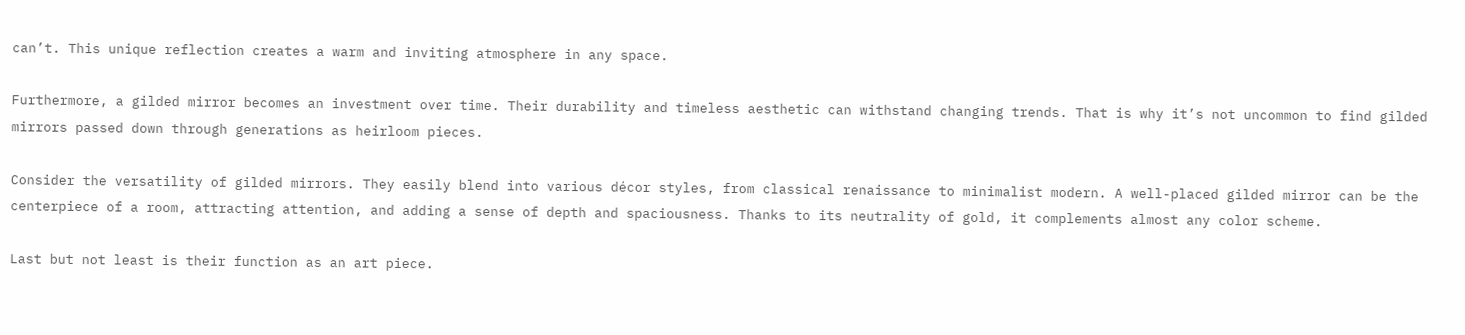can’t. This unique reflection creates a warm and inviting atmosphere in any space.

Furthermore, a gilded mirror becomes an investment over time. Their durability and timeless aesthetic can withstand changing trends. That is why it’s not uncommon to find gilded mirrors passed down through generations as heirloom pieces.

Consider the versatility of gilded mirrors. They easily blend into various décor styles, from classical renaissance to minimalist modern. A well-placed gilded mirror can be the centerpiece of a room, attracting attention, and adding a sense of depth and spaciousness. Thanks to its neutrality of gold, it complements almost any color scheme.

Last but not least is their function as an art piece.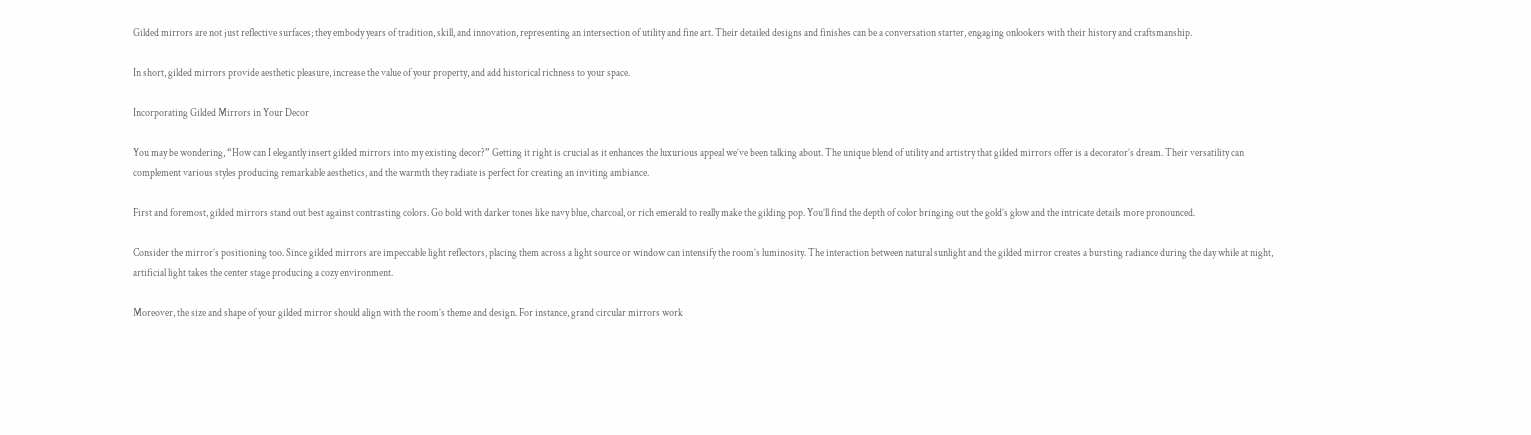Gilded mirrors are not just reflective surfaces; they embody years of tradition, skill, and innovation, representing an intersection of utility and fine art. Their detailed designs and finishes can be a conversation starter, engaging onlookers with their history and craftsmanship.

In short, gilded mirrors provide aesthetic pleasure, increase the value of your property, and add historical richness to your space.

Incorporating Gilded Mirrors in Your Decor

You may be wondering, “How can I elegantly insert gilded mirrors into my existing decor?” Getting it right is crucial as it enhances the luxurious appeal we’ve been talking about. The unique blend of utility and artistry that gilded mirrors offer is a decorator’s dream. Their versatility can complement various styles producing remarkable aesthetics, and the warmth they radiate is perfect for creating an inviting ambiance.

First and foremost, gilded mirrors stand out best against contrasting colors. Go bold with darker tones like navy blue, charcoal, or rich emerald to really make the gilding pop. You’ll find the depth of color bringing out the gold’s glow and the intricate details more pronounced.

Consider the mirror’s positioning too. Since gilded mirrors are impeccable light reflectors, placing them across a light source or window can intensify the room’s luminosity. The interaction between natural sunlight and the gilded mirror creates a bursting radiance during the day while at night, artificial light takes the center stage producing a cozy environment.

Moreover, the size and shape of your gilded mirror should align with the room’s theme and design. For instance, grand circular mirrors work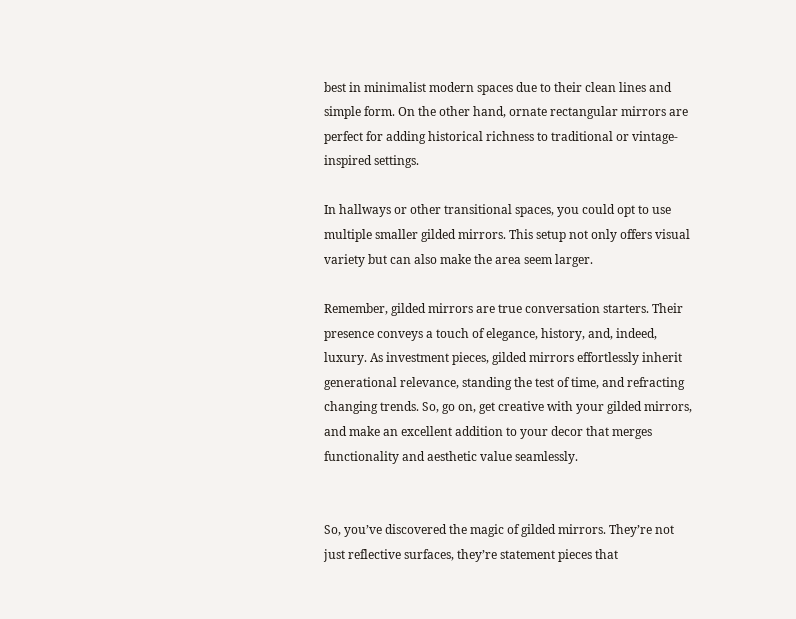best in minimalist modern spaces due to their clean lines and simple form. On the other hand, ornate rectangular mirrors are perfect for adding historical richness to traditional or vintage-inspired settings.

In hallways or other transitional spaces, you could opt to use multiple smaller gilded mirrors. This setup not only offers visual variety but can also make the area seem larger.

Remember, gilded mirrors are true conversation starters. Their presence conveys a touch of elegance, history, and, indeed, luxury. As investment pieces, gilded mirrors effortlessly inherit generational relevance, standing the test of time, and refracting changing trends. So, go on, get creative with your gilded mirrors, and make an excellent addition to your decor that merges functionality and aesthetic value seamlessly.


So, you’ve discovered the magic of gilded mirrors. They’re not just reflective surfaces, they’re statement pieces that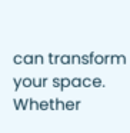can transform your space. Whether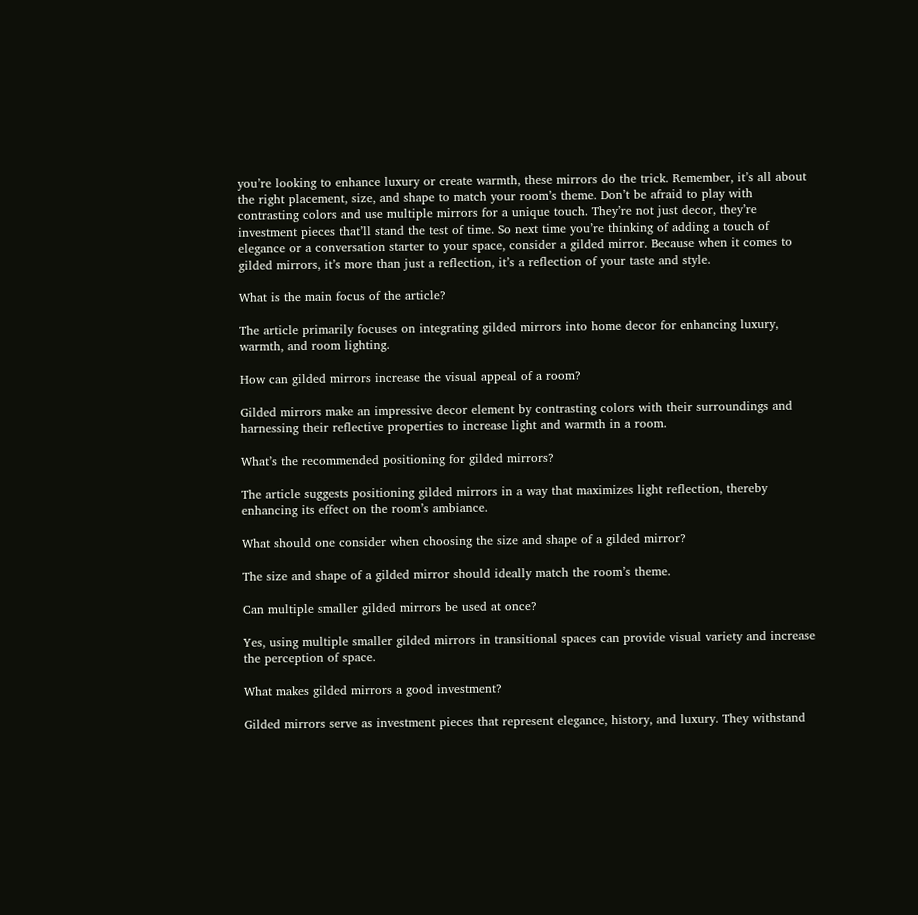you’re looking to enhance luxury or create warmth, these mirrors do the trick. Remember, it’s all about the right placement, size, and shape to match your room’s theme. Don’t be afraid to play with contrasting colors and use multiple mirrors for a unique touch. They’re not just decor, they’re investment pieces that’ll stand the test of time. So next time you’re thinking of adding a touch of elegance or a conversation starter to your space, consider a gilded mirror. Because when it comes to gilded mirrors, it’s more than just a reflection, it’s a reflection of your taste and style.

What is the main focus of the article?

The article primarily focuses on integrating gilded mirrors into home decor for enhancing luxury, warmth, and room lighting.

How can gilded mirrors increase the visual appeal of a room?

Gilded mirrors make an impressive decor element by contrasting colors with their surroundings and harnessing their reflective properties to increase light and warmth in a room.

What’s the recommended positioning for gilded mirrors?

The article suggests positioning gilded mirrors in a way that maximizes light reflection, thereby enhancing its effect on the room’s ambiance.

What should one consider when choosing the size and shape of a gilded mirror?

The size and shape of a gilded mirror should ideally match the room’s theme.

Can multiple smaller gilded mirrors be used at once?

Yes, using multiple smaller gilded mirrors in transitional spaces can provide visual variety and increase the perception of space.

What makes gilded mirrors a good investment?

Gilded mirrors serve as investment pieces that represent elegance, history, and luxury. They withstand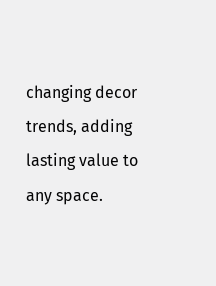changing decor trends, adding lasting value to any space.